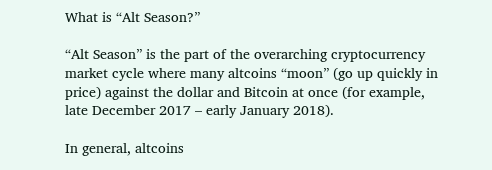What is “Alt Season?”

“Alt Season” is the part of the overarching cryptocurrency market cycle where many altcoins “moon” (go up quickly in price) against the dollar and Bitcoin at once (for example, late December 2017 – early January 2018).

In general, altcoins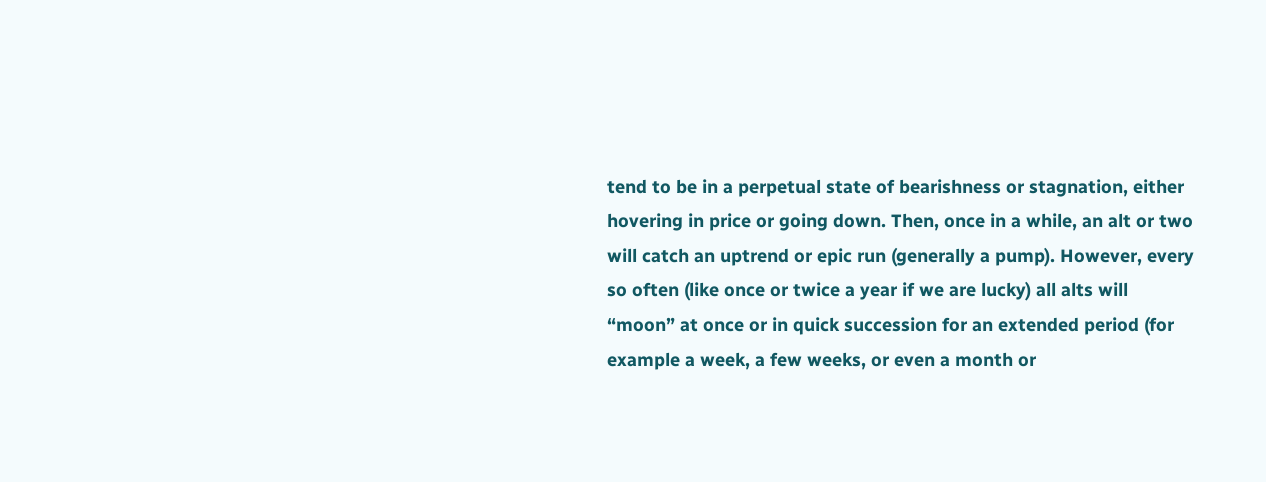tend to be in a perpetual state of bearishness or stagnation, either hovering in price or going down. Then, once in a while, an alt or two will catch an uptrend or epic run (generally a pump). However, every so often (like once or twice a year if we are lucky) all alts will “moon” at once or in quick succession for an extended period (for example a week, a few weeks, or even a month or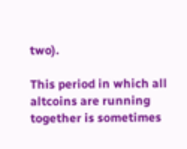two).

This period in which all altcoins are running together is sometimes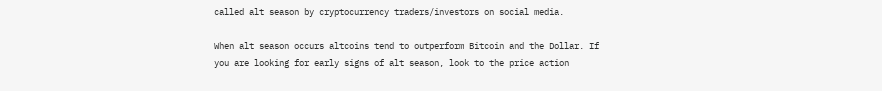called alt season by cryptocurrency traders/investors on social media.

When alt season occurs altcoins tend to outperform Bitcoin and the Dollar. If you are looking for early signs of alt season, look to the price action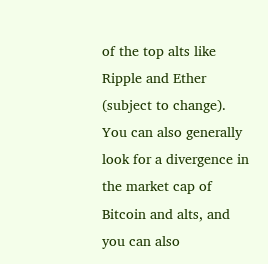of the top alts like Ripple and Ether (subject to change). You can also generally look for a divergence in the market cap of Bitcoin and alts, and you can also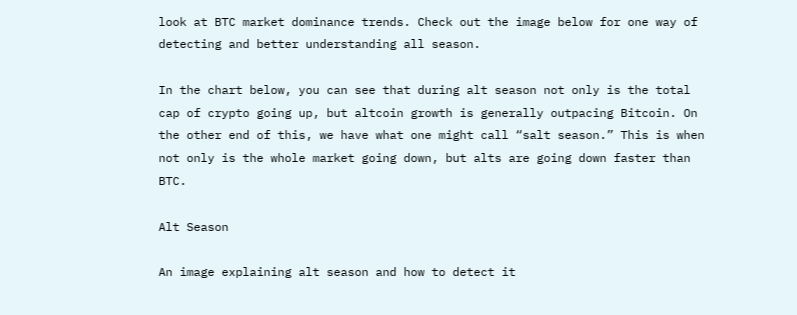look at BTC market dominance trends. Check out the image below for one way of detecting and better understanding all season.

In the chart below, you can see that during alt season not only is the total cap of crypto going up, but altcoin growth is generally outpacing Bitcoin. On the other end of this, we have what one might call “salt season.” This is when not only is the whole market going down, but alts are going down faster than BTC.

Alt Season

An image explaining alt season and how to detect it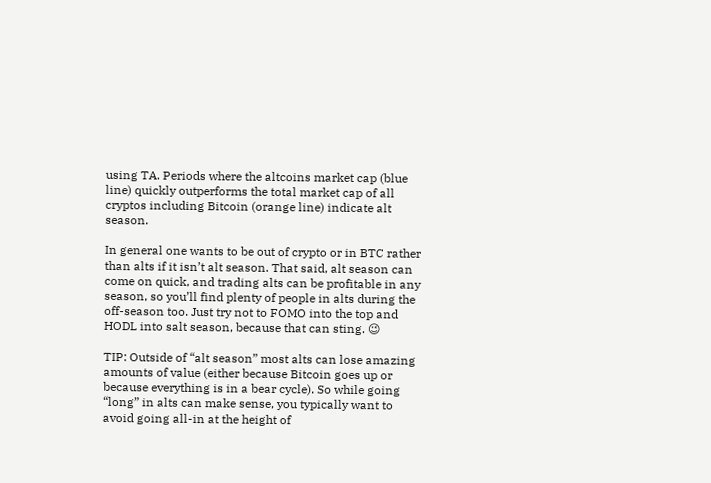using TA. Periods where the altcoins market cap (blue line) quickly outperforms the total market cap of all cryptos including Bitcoin (orange line) indicate alt season.

In general one wants to be out of crypto or in BTC rather than alts if it isn’t alt season. That said, alt season can come on quick, and trading alts can be profitable in any season, so you’ll find plenty of people in alts during the off-season too. Just try not to FOMO into the top and HODL into salt season, because that can sting. 😉

TIP: Outside of “alt season” most alts can lose amazing amounts of value (either because Bitcoin goes up or because everything is in a bear cycle). So while going “long” in alts can make sense, you typically want to avoid going all-in at the height of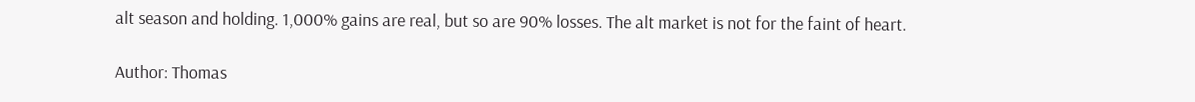alt season and holding. 1,000% gains are real, but so are 90% losses. The alt market is not for the faint of heart.

Author: Thomas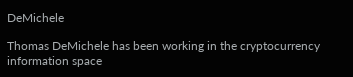DeMichele

Thomas DeMichele has been working in the cryptocurrency information space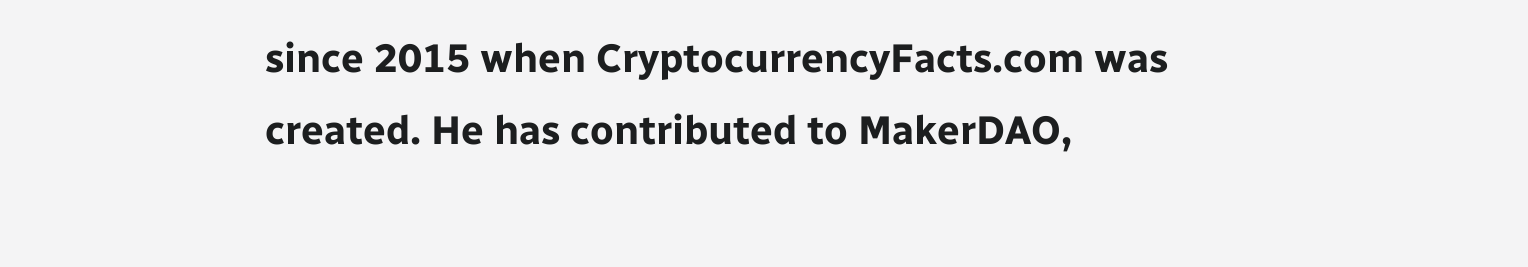since 2015 when CryptocurrencyFacts.com was created. He has contributed to MakerDAO,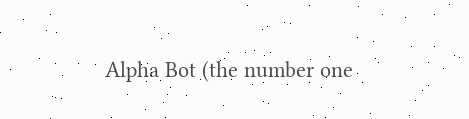Alpha Bot (the number one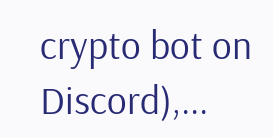crypto bot on Discord),...